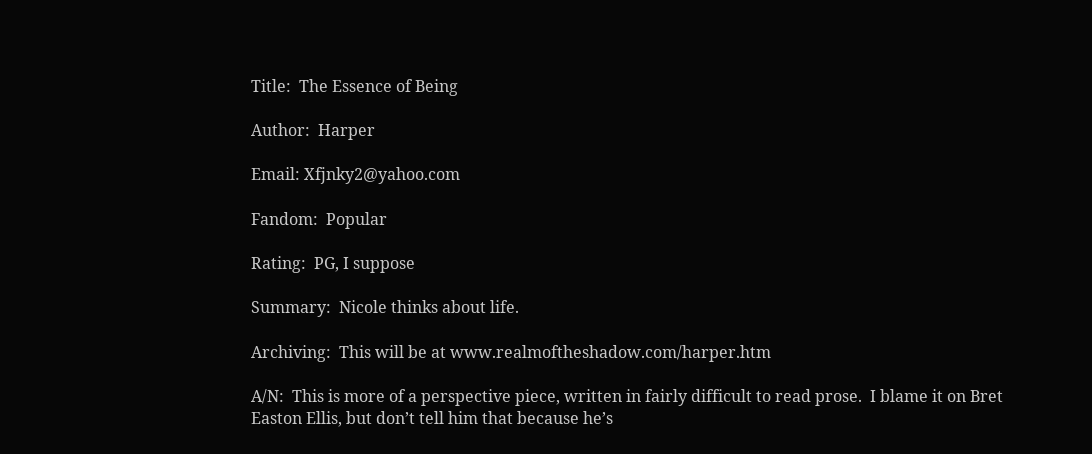Title:  The Essence of Being

Author:  Harper

Email: Xfjnky2@yahoo.com

Fandom:  Popular

Rating:  PG, I suppose

Summary:  Nicole thinks about life.

Archiving:  This will be at www.realmoftheshadow.com/harper.htm

A/N:  This is more of a perspective piece, written in fairly difficult to read prose.  I blame it on Bret Easton Ellis, but don’t tell him that because he’s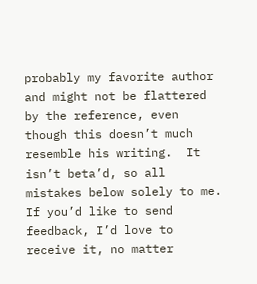probably my favorite author and might not be flattered by the reference, even though this doesn’t much resemble his writing.  It isn’t beta’d, so all mistakes below solely to me.  If you’d like to send feedback, I’d love to receive it, no matter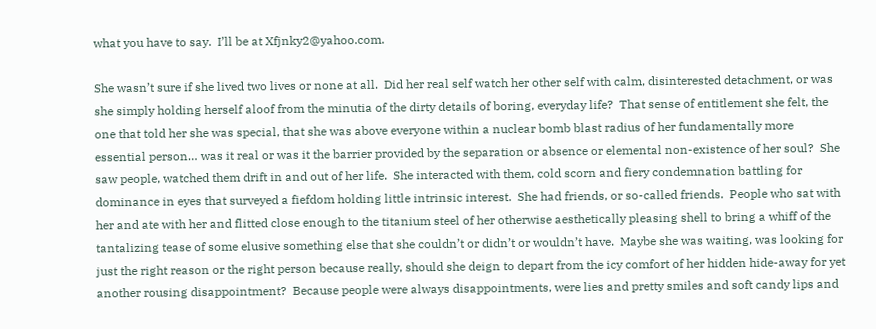what you have to say.  I’ll be at Xfjnky2@yahoo.com.

She wasn’t sure if she lived two lives or none at all.  Did her real self watch her other self with calm, disinterested detachment, or was she simply holding herself aloof from the minutia of the dirty details of boring, everyday life?  That sense of entitlement she felt, the one that told her she was special, that she was above everyone within a nuclear bomb blast radius of her fundamentally more essential person… was it real or was it the barrier provided by the separation or absence or elemental non-existence of her soul?  She saw people, watched them drift in and out of her life.  She interacted with them, cold scorn and fiery condemnation battling for dominance in eyes that surveyed a fiefdom holding little intrinsic interest.  She had friends, or so-called friends.  People who sat with her and ate with her and flitted close enough to the titanium steel of her otherwise aesthetically pleasing shell to bring a whiff of the tantalizing tease of some elusive something else that she couldn’t or didn’t or wouldn’t have.  Maybe she was waiting, was looking for just the right reason or the right person because really, should she deign to depart from the icy comfort of her hidden hide-away for yet another rousing disappointment?  Because people were always disappointments, were lies and pretty smiles and soft candy lips and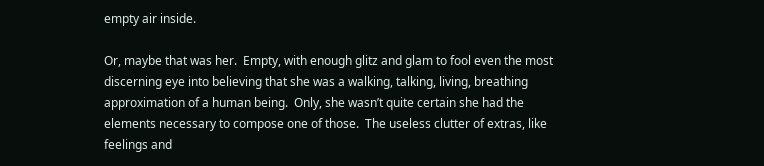empty air inside.

Or, maybe that was her.  Empty, with enough glitz and glam to fool even the most discerning eye into believing that she was a walking, talking, living, breathing approximation of a human being.  Only, she wasn’t quite certain she had the elements necessary to compose one of those.  The useless clutter of extras, like feelings and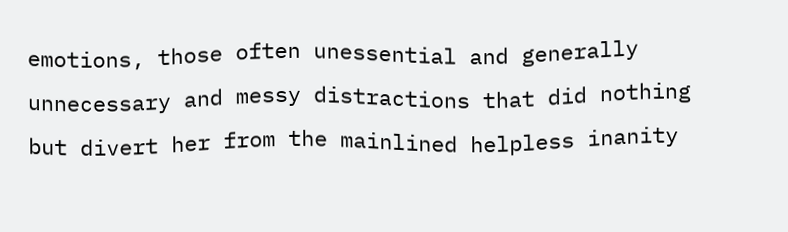emotions, those often unessential and generally unnecessary and messy distractions that did nothing but divert her from the mainlined helpless inanity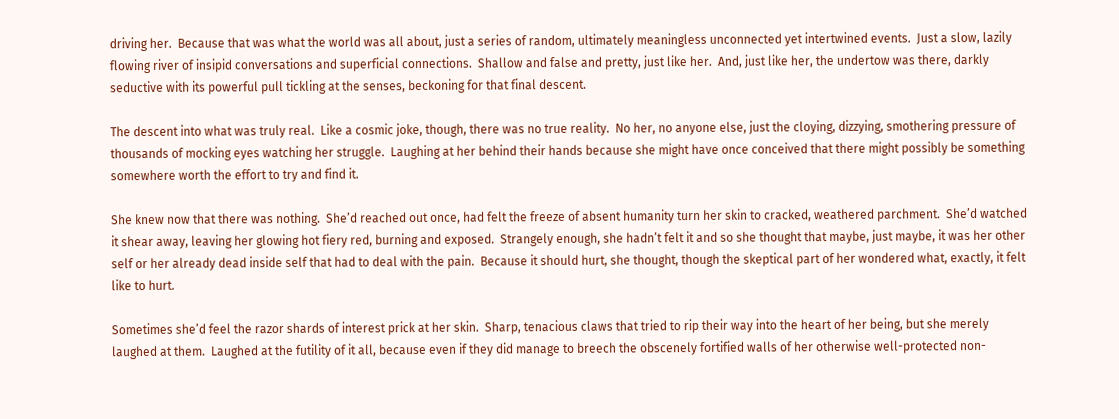driving her.  Because that was what the world was all about, just a series of random, ultimately meaningless unconnected yet intertwined events.  Just a slow, lazily flowing river of insipid conversations and superficial connections.  Shallow and false and pretty, just like her.  And, just like her, the undertow was there, darkly seductive with its powerful pull tickling at the senses, beckoning for that final descent.

The descent into what was truly real.  Like a cosmic joke, though, there was no true reality.  No her, no anyone else, just the cloying, dizzying, smothering pressure of thousands of mocking eyes watching her struggle.  Laughing at her behind their hands because she might have once conceived that there might possibly be something somewhere worth the effort to try and find it.

She knew now that there was nothing.  She’d reached out once, had felt the freeze of absent humanity turn her skin to cracked, weathered parchment.  She’d watched it shear away, leaving her glowing hot fiery red, burning and exposed.  Strangely enough, she hadn’t felt it and so she thought that maybe, just maybe, it was her other self or her already dead inside self that had to deal with the pain.  Because it should hurt, she thought, though the skeptical part of her wondered what, exactly, it felt like to hurt.

Sometimes she’d feel the razor shards of interest prick at her skin.  Sharp, tenacious claws that tried to rip their way into the heart of her being, but she merely laughed at them.  Laughed at the futility of it all, because even if they did manage to breech the obscenely fortified walls of her otherwise well-protected non-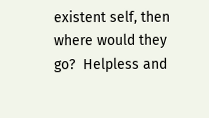existent self, then where would they go?  Helpless and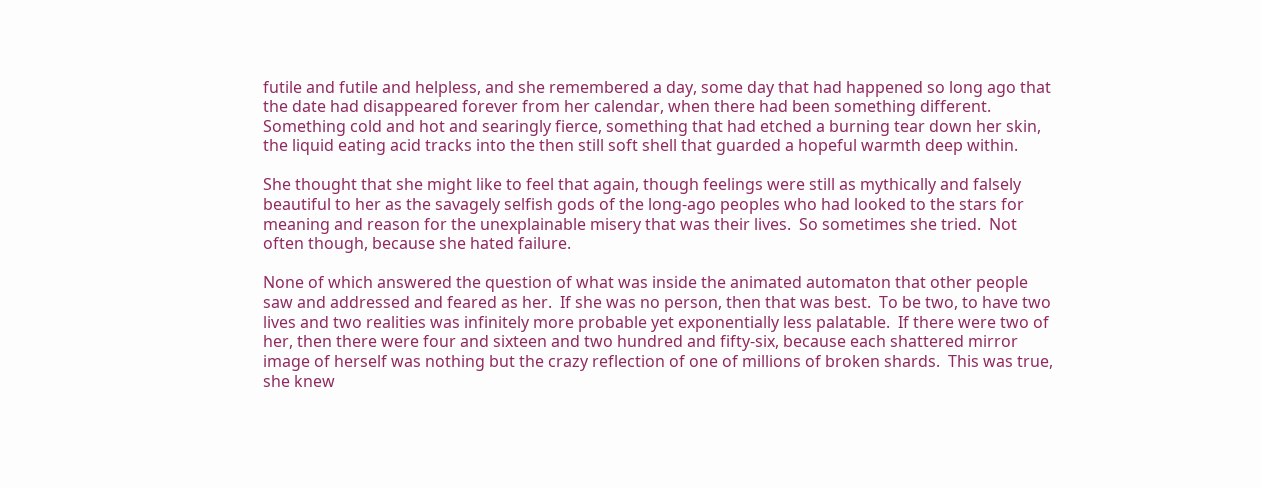futile and futile and helpless, and she remembered a day, some day that had happened so long ago that the date had disappeared forever from her calendar, when there had been something different.  Something cold and hot and searingly fierce, something that had etched a burning tear down her skin, the liquid eating acid tracks into the then still soft shell that guarded a hopeful warmth deep within.

She thought that she might like to feel that again, though feelings were still as mythically and falsely beautiful to her as the savagely selfish gods of the long-ago peoples who had looked to the stars for meaning and reason for the unexplainable misery that was their lives.  So sometimes she tried.  Not often though, because she hated failure.

None of which answered the question of what was inside the animated automaton that other people saw and addressed and feared as her.  If she was no person, then that was best.  To be two, to have two lives and two realities was infinitely more probable yet exponentially less palatable.  If there were two of her, then there were four and sixteen and two hundred and fifty-six, because each shattered mirror image of herself was nothing but the crazy reflection of one of millions of broken shards.  This was true, she knew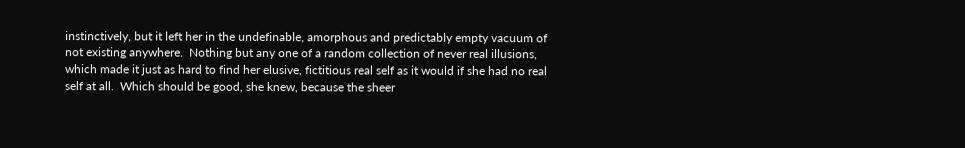instinctively, but it left her in the undefinable, amorphous and predictably empty vacuum of not existing anywhere.  Nothing but any one of a random collection of never real illusions, which made it just as hard to find her elusive, fictitious real self as it would if she had no real self at all.  Which should be good, she knew, because the sheer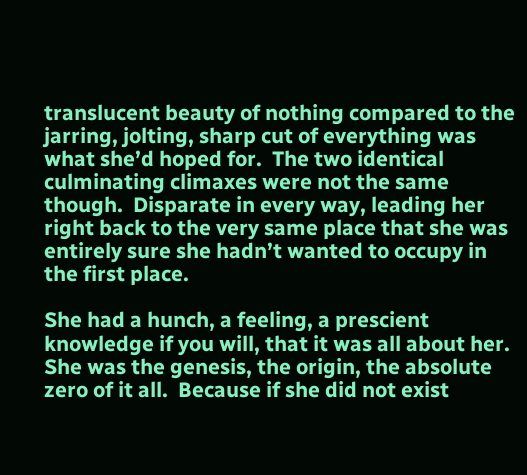translucent beauty of nothing compared to the jarring, jolting, sharp cut of everything was what she’d hoped for.  The two identical culminating climaxes were not the same though.  Disparate in every way, leading her right back to the very same place that she was entirely sure she hadn’t wanted to occupy in the first place.

She had a hunch, a feeling, a prescient knowledge if you will, that it was all about her.  She was the genesis, the origin, the absolute zero of it all.  Because if she did not exist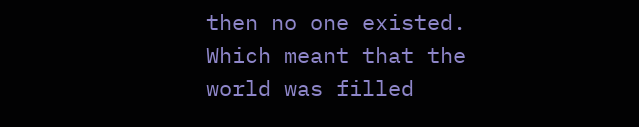then no one existed.  Which meant that the world was filled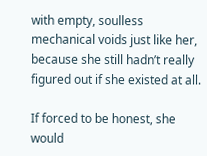with empty, soulless mechanical voids just like her, because she still hadn’t really figured out if she existed at all.

If forced to be honest, she would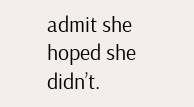admit she hoped she didn’t.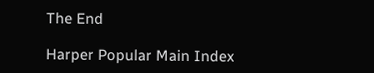The End

Harper Popular Main Index